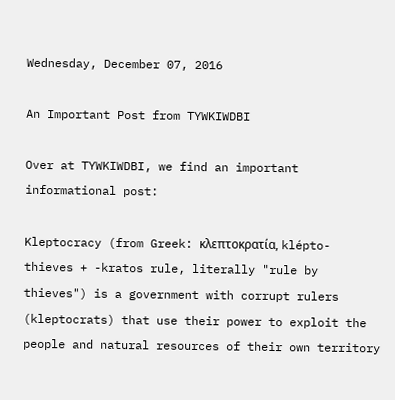Wednesday, December 07, 2016

An Important Post from TYWKIWDBI

Over at TYWKIWDBI, we find an important informational post:

Kleptocracy (from Greek: κλεπτοκρατία, klépto- thieves + -kratos rule, literally "rule by thieves") is a government with corrupt rulers (kleptocrats) that use their power to exploit the people and natural resources of their own territory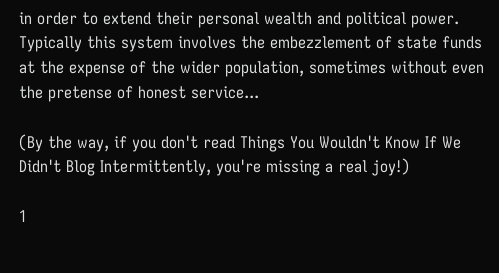in order to extend their personal wealth and political power. Typically this system involves the embezzlement of state funds at the expense of the wider population, sometimes without even the pretense of honest service...

(By the way, if you don't read Things You Wouldn't Know If We Didn't Blog Intermittently, you're missing a real joy!)

1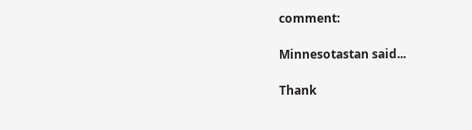comment:

Minnesotastan said...

Thank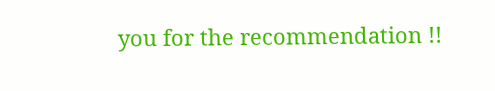you for the recommendation !!